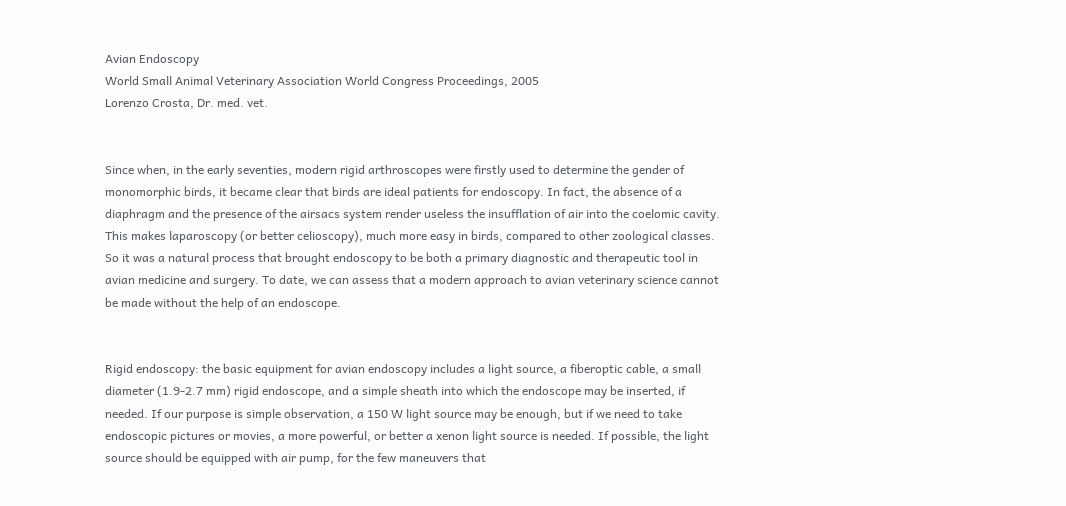Avian Endoscopy
World Small Animal Veterinary Association World Congress Proceedings, 2005
Lorenzo Crosta, Dr. med. vet.


Since when, in the early seventies, modern rigid arthroscopes were firstly used to determine the gender of monomorphic birds, it became clear that birds are ideal patients for endoscopy. In fact, the absence of a diaphragm and the presence of the airsacs system render useless the insufflation of air into the coelomic cavity. This makes laparoscopy (or better celioscopy), much more easy in birds, compared to other zoological classes. So it was a natural process that brought endoscopy to be both a primary diagnostic and therapeutic tool in avian medicine and surgery. To date, we can assess that a modern approach to avian veterinary science cannot be made without the help of an endoscope.


Rigid endoscopy: the basic equipment for avian endoscopy includes a light source, a fiberoptic cable, a small diameter (1.9-2.7 mm) rigid endoscope, and a simple sheath into which the endoscope may be inserted, if needed. If our purpose is simple observation, a 150 W light source may be enough, but if we need to take endoscopic pictures or movies, a more powerful, or better a xenon light source is needed. If possible, the light source should be equipped with air pump, for the few maneuvers that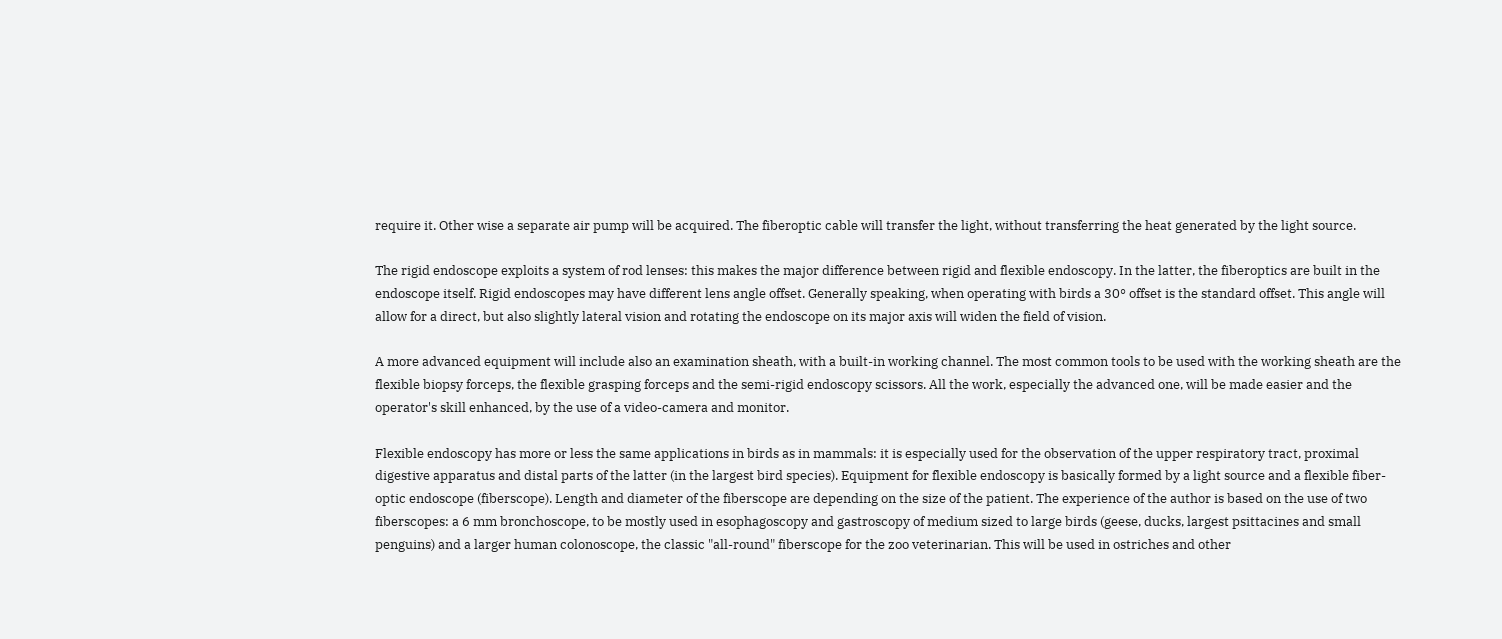require it. Other wise a separate air pump will be acquired. The fiberoptic cable will transfer the light, without transferring the heat generated by the light source.

The rigid endoscope exploits a system of rod lenses: this makes the major difference between rigid and flexible endoscopy. In the latter, the fiberoptics are built in the endoscope itself. Rigid endoscopes may have different lens angle offset. Generally speaking, when operating with birds a 30° offset is the standard offset. This angle will allow for a direct, but also slightly lateral vision and rotating the endoscope on its major axis will widen the field of vision.

A more advanced equipment will include also an examination sheath, with a built-in working channel. The most common tools to be used with the working sheath are the flexible biopsy forceps, the flexible grasping forceps and the semi-rigid endoscopy scissors. All the work, especially the advanced one, will be made easier and the operator's skill enhanced, by the use of a video-camera and monitor.

Flexible endoscopy has more or less the same applications in birds as in mammals: it is especially used for the observation of the upper respiratory tract, proximal digestive apparatus and distal parts of the latter (in the largest bird species). Equipment for flexible endoscopy is basically formed by a light source and a flexible fiber-optic endoscope (fiberscope). Length and diameter of the fiberscope are depending on the size of the patient. The experience of the author is based on the use of two fiberscopes: a 6 mm bronchoscope, to be mostly used in esophagoscopy and gastroscopy of medium sized to large birds (geese, ducks, largest psittacines and small penguins) and a larger human colonoscope, the classic "all-round" fiberscope for the zoo veterinarian. This will be used in ostriches and other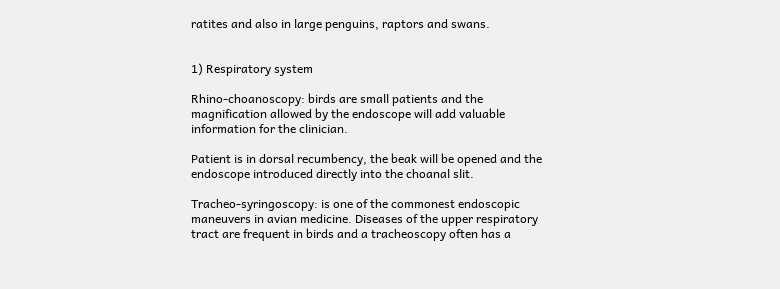ratites and also in large penguins, raptors and swans.


1) Respiratory system

Rhino-choanoscopy: birds are small patients and the magnification allowed by the endoscope will add valuable information for the clinician.

Patient is in dorsal recumbency, the beak will be opened and the endoscope introduced directly into the choanal slit.

Tracheo-syringoscopy: is one of the commonest endoscopic maneuvers in avian medicine. Diseases of the upper respiratory tract are frequent in birds and a tracheoscopy often has a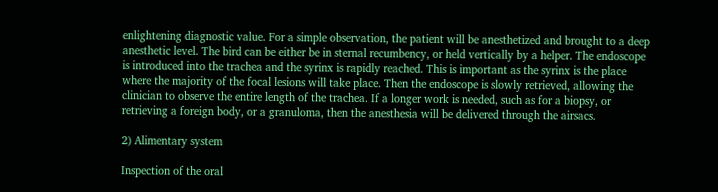enlightening diagnostic value. For a simple observation, the patient will be anesthetized and brought to a deep anesthetic level. The bird can be either be in sternal recumbency, or held vertically by a helper. The endoscope is introduced into the trachea and the syrinx is rapidly reached. This is important as the syrinx is the place where the majority of the focal lesions will take place. Then the endoscope is slowly retrieved, allowing the clinician to observe the entire length of the trachea. If a longer work is needed, such as for a biopsy, or retrieving a foreign body, or a granuloma, then the anesthesia will be delivered through the airsacs.

2) Alimentary system

Inspection of the oral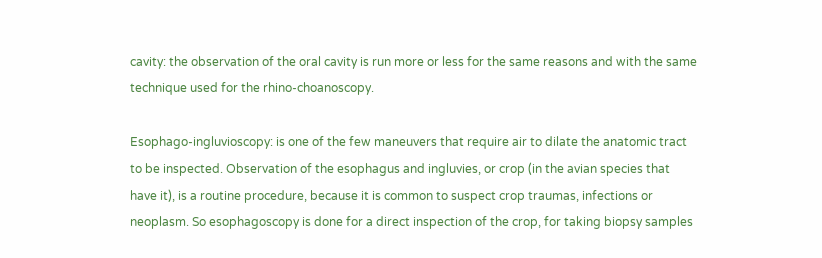cavity: the observation of the oral cavity is run more or less for the same reasons and with the same technique used for the rhino-choanoscopy.

Esophago-ingluvioscopy: is one of the few maneuvers that require air to dilate the anatomic tract to be inspected. Observation of the esophagus and ingluvies, or crop (in the avian species that have it), is a routine procedure, because it is common to suspect crop traumas, infections or neoplasm. So esophagoscopy is done for a direct inspection of the crop, for taking biopsy samples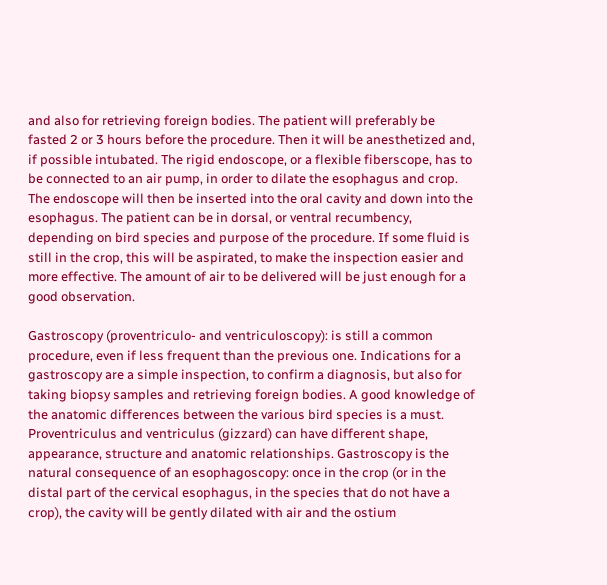and also for retrieving foreign bodies. The patient will preferably be fasted 2 or 3 hours before the procedure. Then it will be anesthetized and, if possible intubated. The rigid endoscope, or a flexible fiberscope, has to be connected to an air pump, in order to dilate the esophagus and crop. The endoscope will then be inserted into the oral cavity and down into the esophagus. The patient can be in dorsal, or ventral recumbency, depending on bird species and purpose of the procedure. If some fluid is still in the crop, this will be aspirated, to make the inspection easier and more effective. The amount of air to be delivered will be just enough for a good observation.

Gastroscopy (proventriculo- and ventriculoscopy): is still a common procedure, even if less frequent than the previous one. Indications for a gastroscopy are a simple inspection, to confirm a diagnosis, but also for taking biopsy samples and retrieving foreign bodies. A good knowledge of the anatomic differences between the various bird species is a must. Proventriculus and ventriculus (gizzard) can have different shape, appearance, structure and anatomic relationships. Gastroscopy is the natural consequence of an esophagoscopy: once in the crop (or in the distal part of the cervical esophagus, in the species that do not have a crop), the cavity will be gently dilated with air and the ostium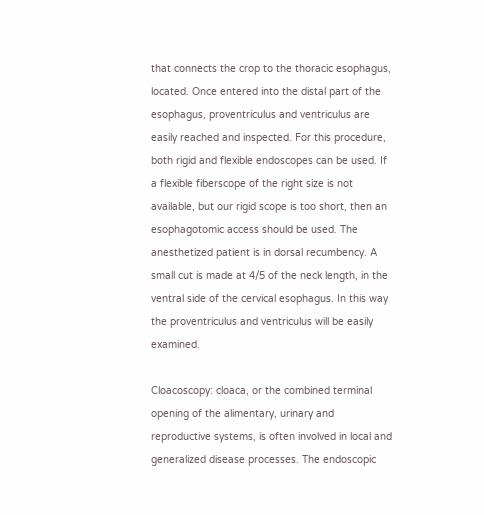that connects the crop to the thoracic esophagus, located. Once entered into the distal part of the esophagus, proventriculus and ventriculus are easily reached and inspected. For this procedure, both rigid and flexible endoscopes can be used. If a flexible fiberscope of the right size is not available, but our rigid scope is too short, then an esophagotomic access should be used. The anesthetized patient is in dorsal recumbency. A small cut is made at 4/5 of the neck length, in the ventral side of the cervical esophagus. In this way the proventriculus and ventriculus will be easily examined.

Cloacoscopy: cloaca, or the combined terminal opening of the alimentary, urinary and reproductive systems, is often involved in local and generalized disease processes. The endoscopic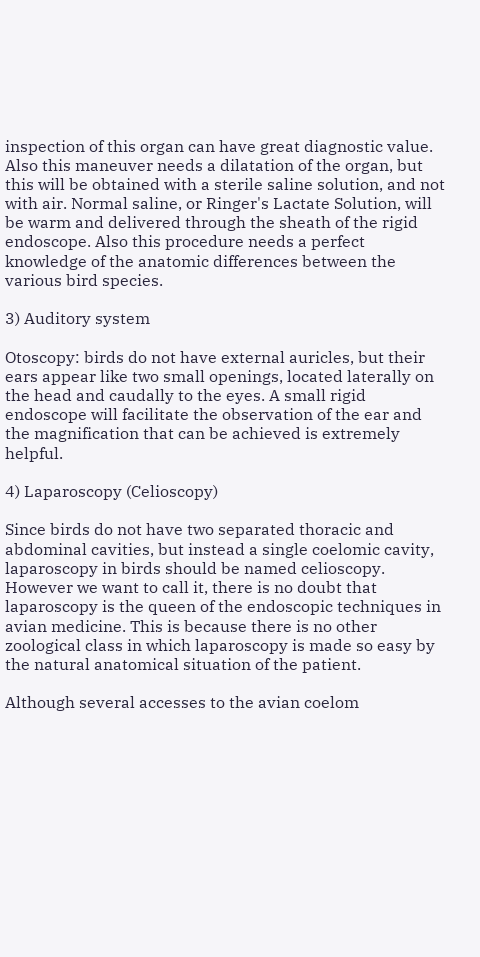inspection of this organ can have great diagnostic value. Also this maneuver needs a dilatation of the organ, but this will be obtained with a sterile saline solution, and not with air. Normal saline, or Ringer's Lactate Solution, will be warm and delivered through the sheath of the rigid endoscope. Also this procedure needs a perfect knowledge of the anatomic differences between the various bird species.

3) Auditory system

Otoscopy: birds do not have external auricles, but their ears appear like two small openings, located laterally on the head and caudally to the eyes. A small rigid endoscope will facilitate the observation of the ear and the magnification that can be achieved is extremely helpful.

4) Laparoscopy (Celioscopy)

Since birds do not have two separated thoracic and abdominal cavities, but instead a single coelomic cavity, laparoscopy in birds should be named celioscopy. However we want to call it, there is no doubt that laparoscopy is the queen of the endoscopic techniques in avian medicine. This is because there is no other zoological class in which laparoscopy is made so easy by the natural anatomical situation of the patient.

Although several accesses to the avian coelom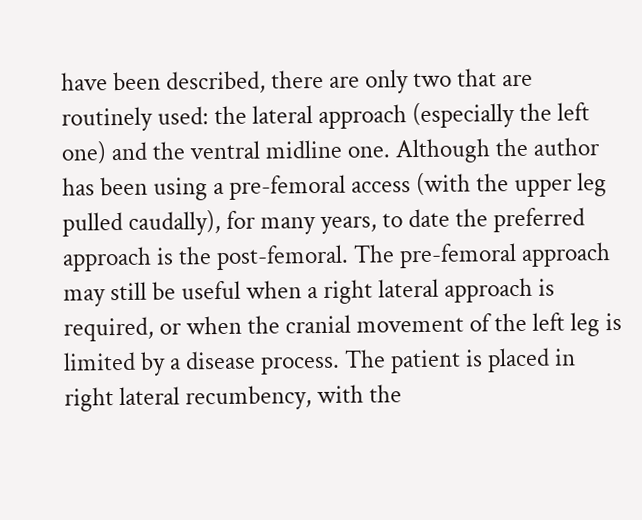have been described, there are only two that are routinely used: the lateral approach (especially the left one) and the ventral midline one. Although the author has been using a pre-femoral access (with the upper leg pulled caudally), for many years, to date the preferred approach is the post-femoral. The pre-femoral approach may still be useful when a right lateral approach is required, or when the cranial movement of the left leg is limited by a disease process. The patient is placed in right lateral recumbency, with the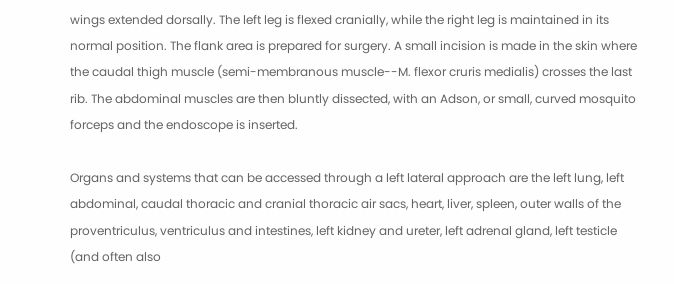wings extended dorsally. The left leg is flexed cranially, while the right leg is maintained in its normal position. The flank area is prepared for surgery. A small incision is made in the skin where the caudal thigh muscle (semi-membranous muscle--M. flexor cruris medialis) crosses the last rib. The abdominal muscles are then bluntly dissected, with an Adson, or small, curved mosquito forceps and the endoscope is inserted.

Organs and systems that can be accessed through a left lateral approach are the left lung, left abdominal, caudal thoracic and cranial thoracic air sacs, heart, liver, spleen, outer walls of the proventriculus, ventriculus and intestines, left kidney and ureter, left adrenal gland, left testicle (and often also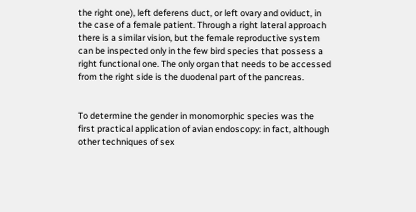the right one), left deferens duct, or left ovary and oviduct, in the case of a female patient. Through a right lateral approach there is a similar vision, but the female reproductive system can be inspected only in the few bird species that possess a right functional one. The only organ that needs to be accessed from the right side is the duodenal part of the pancreas.


To determine the gender in monomorphic species was the first practical application of avian endoscopy: in fact, although other techniques of sex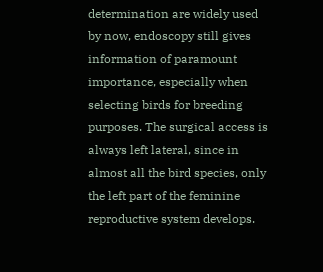determination are widely used by now, endoscopy still gives information of paramount importance, especially when selecting birds for breeding purposes. The surgical access is always left lateral, since in almost all the bird species, only the left part of the feminine reproductive system develops.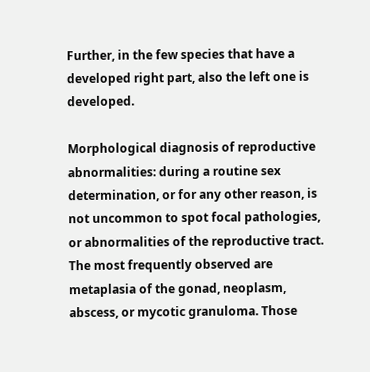Further, in the few species that have a developed right part, also the left one is developed.

Morphological diagnosis of reproductive abnormalities: during a routine sex determination, or for any other reason, is not uncommon to spot focal pathologies, or abnormalities of the reproductive tract. The most frequently observed are metaplasia of the gonad, neoplasm, abscess, or mycotic granuloma. Those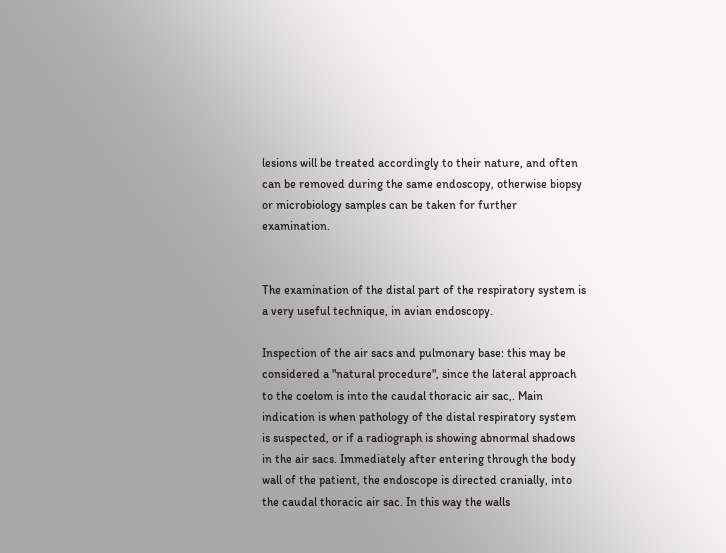lesions will be treated accordingly to their nature, and often can be removed during the same endoscopy, otherwise biopsy or microbiology samples can be taken for further examination.


The examination of the distal part of the respiratory system is a very useful technique, in avian endoscopy.

Inspection of the air sacs and pulmonary base: this may be considered a "natural procedure", since the lateral approach to the coelom is into the caudal thoracic air sac,. Main indication is when pathology of the distal respiratory system is suspected, or if a radiograph is showing abnormal shadows in the air sacs. Immediately after entering through the body wall of the patient, the endoscope is directed cranially, into the caudal thoracic air sac. In this way the walls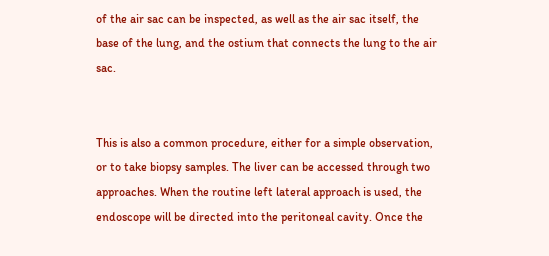of the air sac can be inspected, as well as the air sac itself, the base of the lung, and the ostium that connects the lung to the air sac.


This is also a common procedure, either for a simple observation, or to take biopsy samples. The liver can be accessed through two approaches. When the routine left lateral approach is used, the endoscope will be directed into the peritoneal cavity. Once the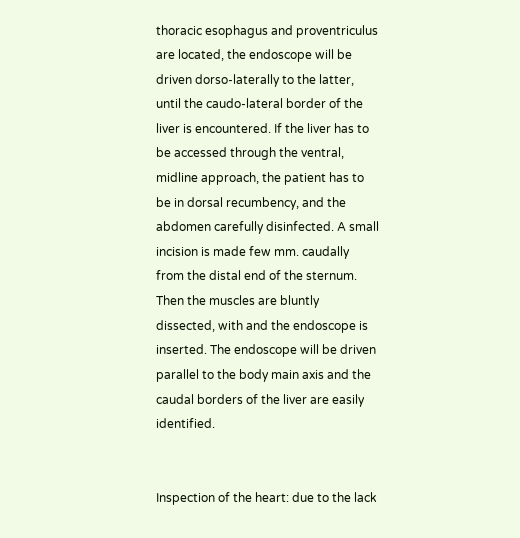thoracic esophagus and proventriculus are located, the endoscope will be driven dorso-laterally to the latter, until the caudo-lateral border of the liver is encountered. If the liver has to be accessed through the ventral, midline approach, the patient has to be in dorsal recumbency, and the abdomen carefully disinfected. A small incision is made few mm. caudally from the distal end of the sternum. Then the muscles are bluntly dissected, with and the endoscope is inserted. The endoscope will be driven parallel to the body main axis and the caudal borders of the liver are easily identified.


Inspection of the heart: due to the lack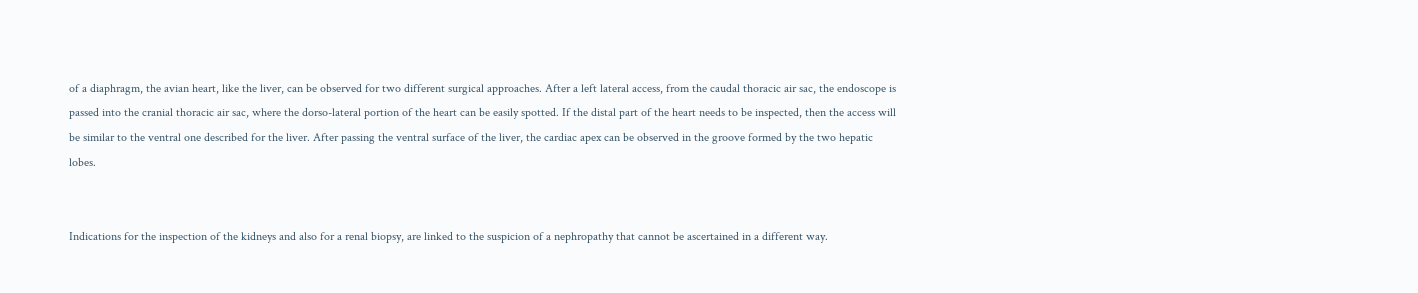of a diaphragm, the avian heart, like the liver, can be observed for two different surgical approaches. After a left lateral access, from the caudal thoracic air sac, the endoscope is passed into the cranial thoracic air sac, where the dorso-lateral portion of the heart can be easily spotted. If the distal part of the heart needs to be inspected, then the access will be similar to the ventral one described for the liver. After passing the ventral surface of the liver, the cardiac apex can be observed in the groove formed by the two hepatic lobes.


Indications for the inspection of the kidneys and also for a renal biopsy, are linked to the suspicion of a nephropathy that cannot be ascertained in a different way.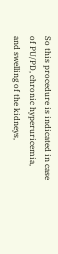So this procedure is indicated in case of PU/PD, chronic hyperuricemia, and swelling of the kidneys,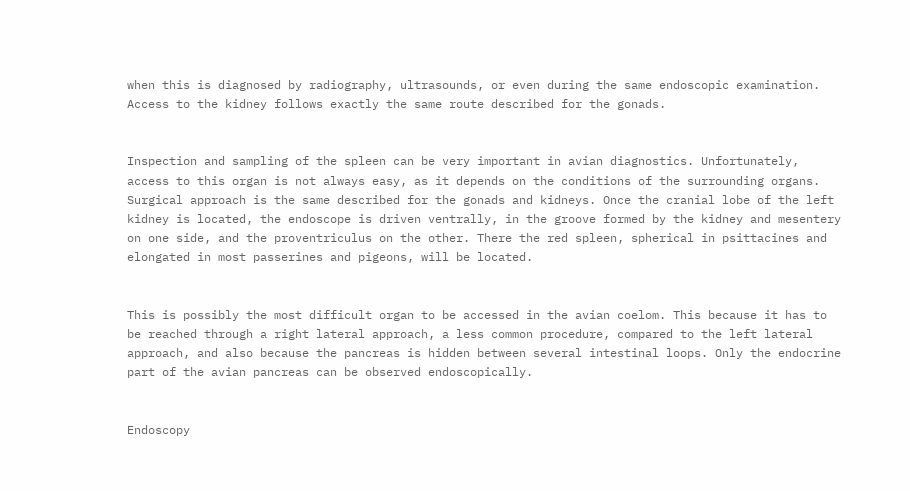when this is diagnosed by radiography, ultrasounds, or even during the same endoscopic examination. Access to the kidney follows exactly the same route described for the gonads.


Inspection and sampling of the spleen can be very important in avian diagnostics. Unfortunately, access to this organ is not always easy, as it depends on the conditions of the surrounding organs. Surgical approach is the same described for the gonads and kidneys. Once the cranial lobe of the left kidney is located, the endoscope is driven ventrally, in the groove formed by the kidney and mesentery on one side, and the proventriculus on the other. There the red spleen, spherical in psittacines and elongated in most passerines and pigeons, will be located.


This is possibly the most difficult organ to be accessed in the avian coelom. This because it has to be reached through a right lateral approach, a less common procedure, compared to the left lateral approach, and also because the pancreas is hidden between several intestinal loops. Only the endocrine part of the avian pancreas can be observed endoscopically.


Endoscopy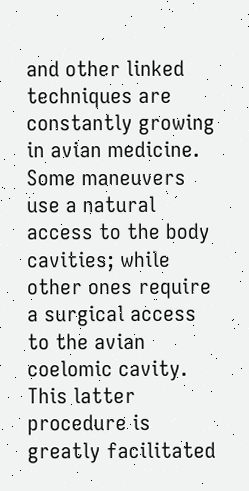and other linked techniques are constantly growing in avian medicine. Some maneuvers use a natural access to the body cavities; while other ones require a surgical access to the avian coelomic cavity. This latter procedure is greatly facilitated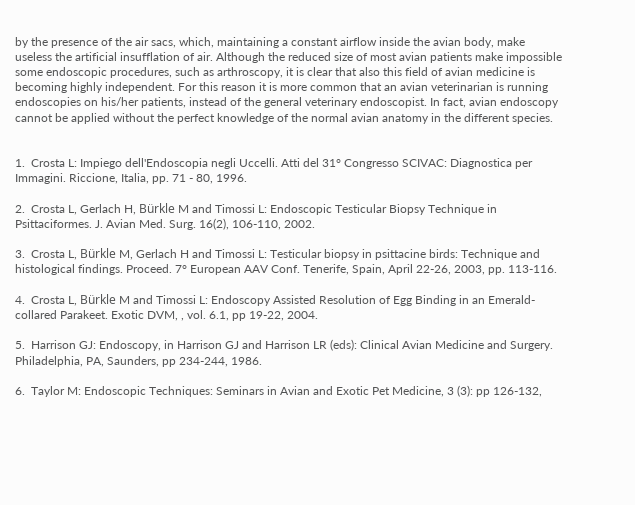by the presence of the air sacs, which, maintaining a constant airflow inside the avian body, make useless the artificial insufflation of air. Although the reduced size of most avian patients make impossible some endoscopic procedures, such as arthroscopy, it is clear that also this field of avian medicine is becoming highly independent. For this reason it is more common that an avian veterinarian is running endoscopies on his/her patients, instead of the general veterinary endoscopist. In fact, avian endoscopy cannot be applied without the perfect knowledge of the normal avian anatomy in the different species.


1.  Crosta L: Impiego dell'Endoscopia negli Uccelli. Atti del 31° Congresso SCIVAC: Diagnostica per Immagini. Riccione, Italia, pp. 71 - 80, 1996.

2.  Crosta L, Gerlach H, Bürkle M and Timossi L: Endoscopic Testicular Biopsy Technique in Psittaciformes. J. Avian Med. Surg. 16(2), 106-110, 2002.

3.  Crosta L, Bürkle M, Gerlach H and Timossi L: Testicular biopsy in psittacine birds: Technique and histological findings. Proceed. 7° European AAV Conf. Tenerife, Spain, April 22-26, 2003, pp. 113-116.

4.  Crosta L, Bürkle M and Timossi L: Endoscopy Assisted Resolution of Egg Binding in an Emerald-collared Parakeet. Exotic DVM, , vol. 6.1, pp 19-22, 2004.

5.  Harrison GJ: Endoscopy, in Harrison GJ and Harrison LR (eds): Clinical Avian Medicine and Surgery. Philadelphia, PA, Saunders, pp 234-244, 1986.

6.  Taylor M: Endoscopic Techniques: Seminars in Avian and Exotic Pet Medicine, 3 (3): pp 126-132,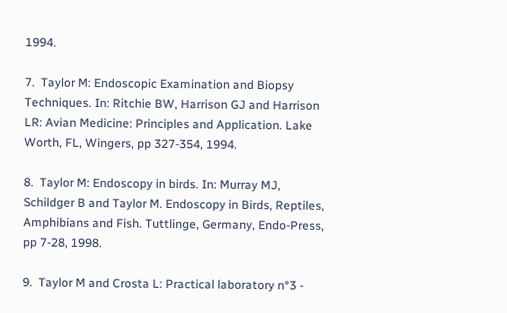1994.

7.  Taylor M: Endoscopic Examination and Biopsy Techniques. In: Ritchie BW, Harrison GJ and Harrison LR: Avian Medicine: Principles and Application. Lake Worth, FL, Wingers, pp 327-354, 1994.

8.  Taylor M: Endoscopy in birds. In: Murray MJ, Schildger B and Taylor M. Endoscopy in Birds, Reptiles, Amphibians and Fish. Tuttlinge, Germany, Endo-Press, pp 7-28, 1998.

9.  Taylor M and Crosta L: Practical laboratory n°3 -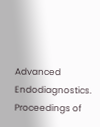Advanced Endodiagnostics. Proceedings of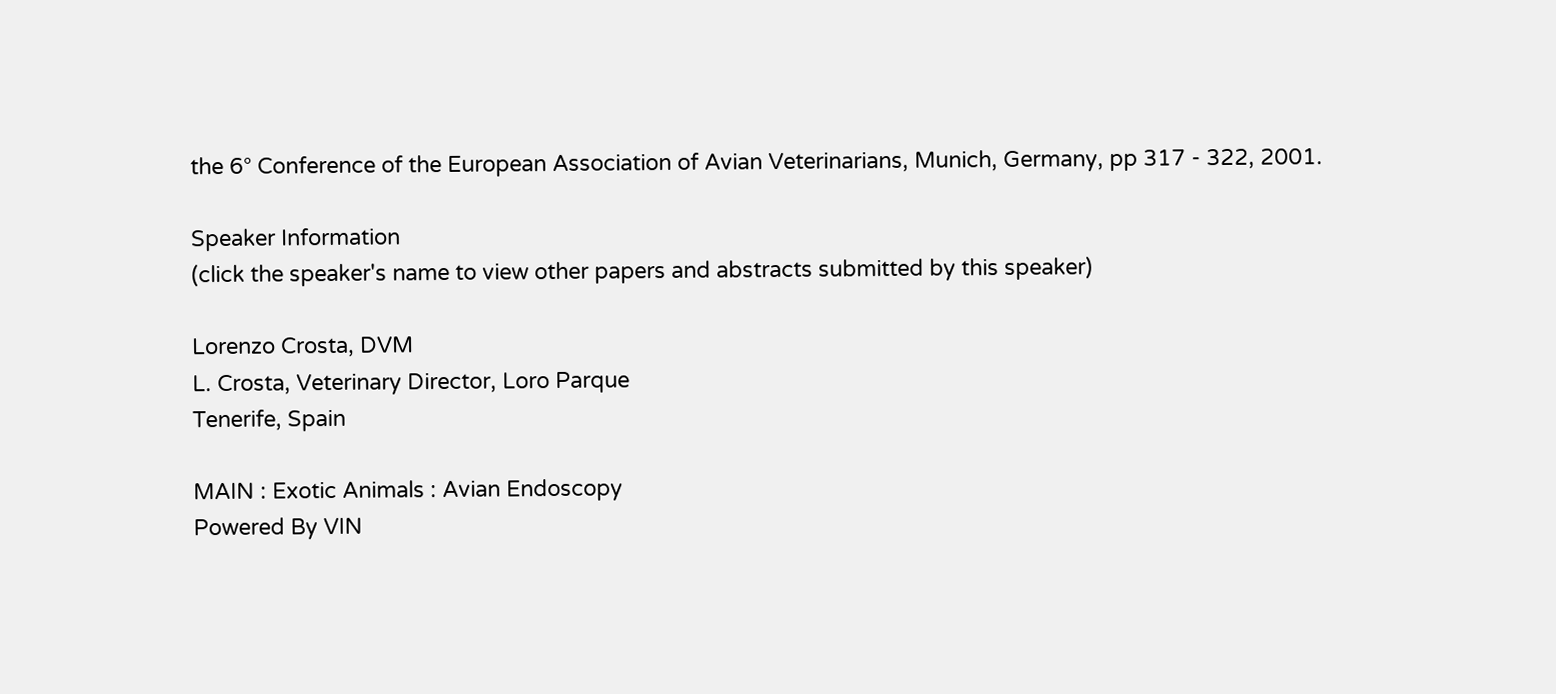the 6° Conference of the European Association of Avian Veterinarians, Munich, Germany, pp 317 - 322, 2001.

Speaker Information
(click the speaker's name to view other papers and abstracts submitted by this speaker)

Lorenzo Crosta, DVM
L. Crosta, Veterinary Director, Loro Parque
Tenerife, Spain

MAIN : Exotic Animals : Avian Endoscopy
Powered By VIN